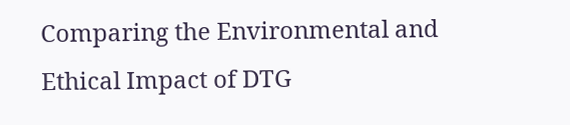Comparing the Environmental and Ethical Impact of DTG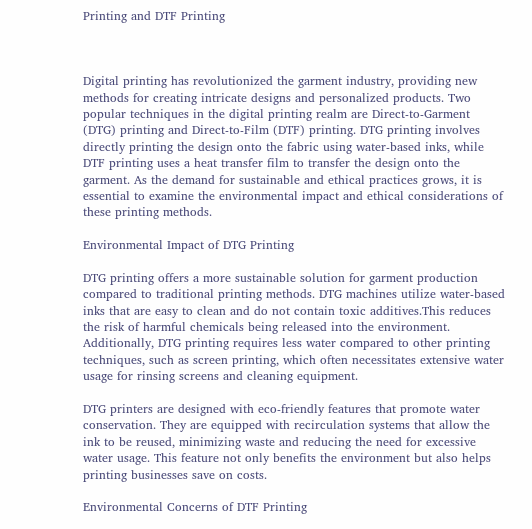Printing and DTF Printing



Digital printing has revolutionized the garment industry, providing new methods for creating intricate designs and personalized products. Two popular techniques in the digital printing realm are Direct-to-Garment (DTG) printing and Direct-to-Film (DTF) printing. DTG printing involves directly printing the design onto the fabric using water-based inks, while DTF printing uses a heat transfer film to transfer the design onto the garment. As the demand for sustainable and ethical practices grows, it is essential to examine the environmental impact and ethical considerations of these printing methods.

Environmental Impact of DTG Printing

DTG printing offers a more sustainable solution for garment production compared to traditional printing methods. DTG machines utilize water-based inks that are easy to clean and do not contain toxic additives.This reduces the risk of harmful chemicals being released into the environment. Additionally, DTG printing requires less water compared to other printing techniques, such as screen printing, which often necessitates extensive water usage for rinsing screens and cleaning equipment.

DTG printers are designed with eco-friendly features that promote water conservation. They are equipped with recirculation systems that allow the ink to be reused, minimizing waste and reducing the need for excessive water usage. This feature not only benefits the environment but also helps printing businesses save on costs.

Environmental Concerns of DTF Printing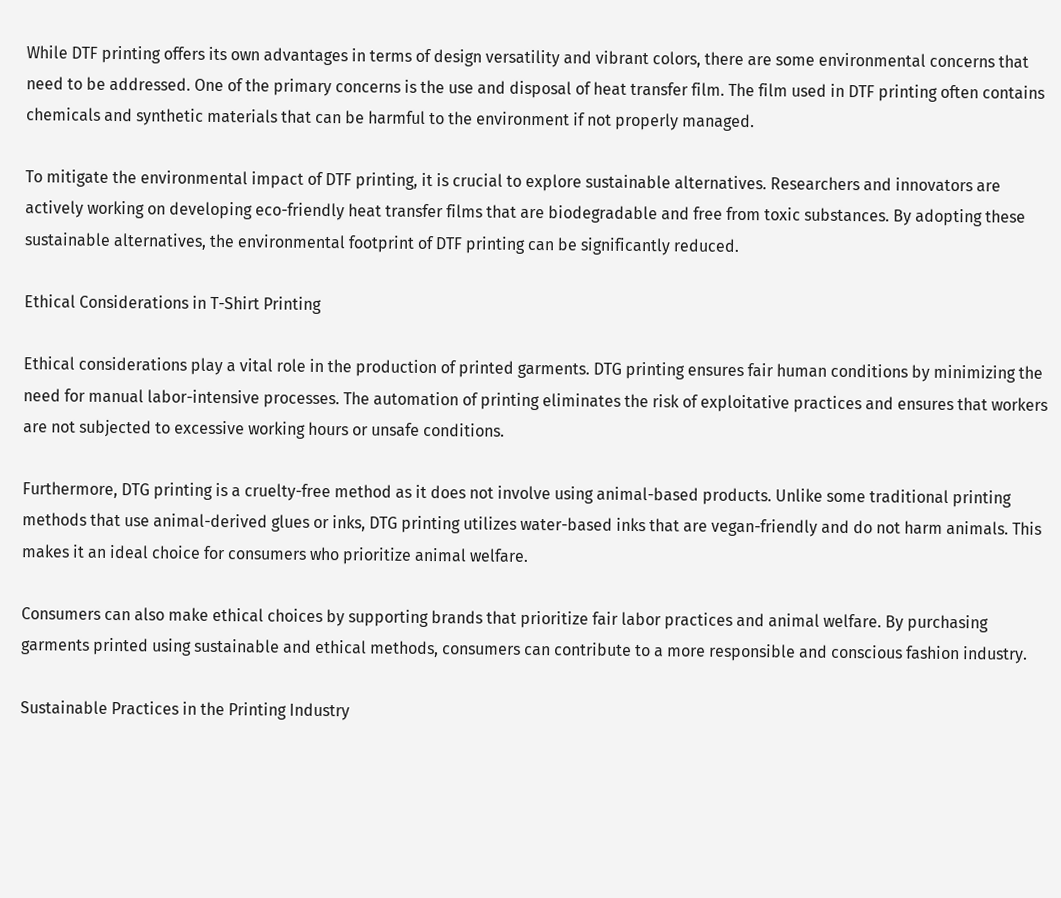While DTF printing offers its own advantages in terms of design versatility and vibrant colors, there are some environmental concerns that need to be addressed. One of the primary concerns is the use and disposal of heat transfer film. The film used in DTF printing often contains chemicals and synthetic materials that can be harmful to the environment if not properly managed.

To mitigate the environmental impact of DTF printing, it is crucial to explore sustainable alternatives. Researchers and innovators are actively working on developing eco-friendly heat transfer films that are biodegradable and free from toxic substances. By adopting these sustainable alternatives, the environmental footprint of DTF printing can be significantly reduced.

Ethical Considerations in T-Shirt Printing

Ethical considerations play a vital role in the production of printed garments. DTG printing ensures fair human conditions by minimizing the need for manual labor-intensive processes. The automation of printing eliminates the risk of exploitative practices and ensures that workers are not subjected to excessive working hours or unsafe conditions.

Furthermore, DTG printing is a cruelty-free method as it does not involve using animal-based products. Unlike some traditional printing methods that use animal-derived glues or inks, DTG printing utilizes water-based inks that are vegan-friendly and do not harm animals. This makes it an ideal choice for consumers who prioritize animal welfare.

Consumers can also make ethical choices by supporting brands that prioritize fair labor practices and animal welfare. By purchasing garments printed using sustainable and ethical methods, consumers can contribute to a more responsible and conscious fashion industry.

Sustainable Practices in the Printing Industry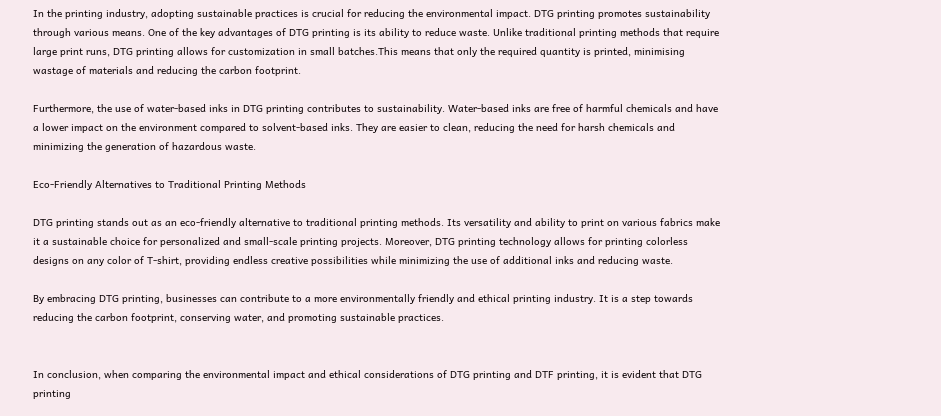In the printing industry, adopting sustainable practices is crucial for reducing the environmental impact. DTG printing promotes sustainability through various means. One of the key advantages of DTG printing is its ability to reduce waste. Unlike traditional printing methods that require large print runs, DTG printing allows for customization in small batches.This means that only the required quantity is printed, minimising wastage of materials and reducing the carbon footprint.

Furthermore, the use of water-based inks in DTG printing contributes to sustainability. Water-based inks are free of harmful chemicals and have a lower impact on the environment compared to solvent-based inks. They are easier to clean, reducing the need for harsh chemicals and minimizing the generation of hazardous waste.

Eco-Friendly Alternatives to Traditional Printing Methods

DTG printing stands out as an eco-friendly alternative to traditional printing methods. Its versatility and ability to print on various fabrics make it a sustainable choice for personalized and small-scale printing projects. Moreover, DTG printing technology allows for printing colorless designs on any color of T-shirt, providing endless creative possibilities while minimizing the use of additional inks and reducing waste.

By embracing DTG printing, businesses can contribute to a more environmentally friendly and ethical printing industry. It is a step towards reducing the carbon footprint, conserving water, and promoting sustainable practices.


In conclusion, when comparing the environmental impact and ethical considerations of DTG printing and DTF printing, it is evident that DTG printing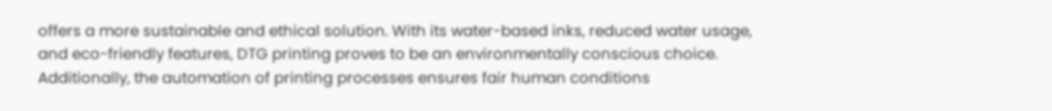offers a more sustainable and ethical solution. With its water-based inks, reduced water usage, and eco-friendly features, DTG printing proves to be an environmentally conscious choice. Additionally, the automation of printing processes ensures fair human conditions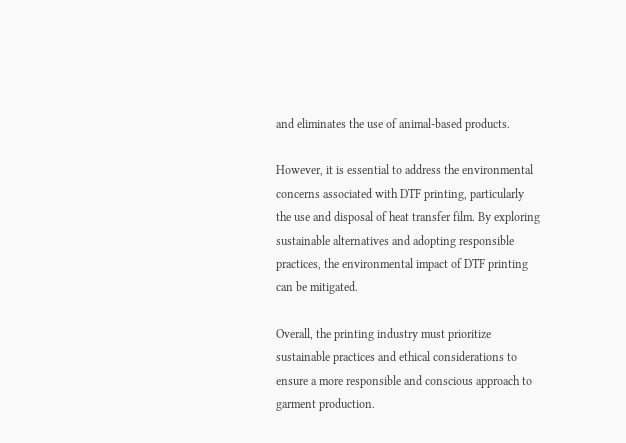and eliminates the use of animal-based products.

However, it is essential to address the environmental concerns associated with DTF printing, particularly the use and disposal of heat transfer film. By exploring sustainable alternatives and adopting responsible practices, the environmental impact of DTF printing can be mitigated.

Overall, the printing industry must prioritize sustainable practices and ethical considerations to ensure a more responsible and conscious approach to garment production.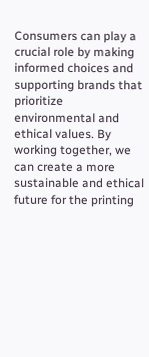Consumers can play a crucial role by making informed choices and supporting brands that prioritize environmental and ethical values. By working together, we can create a more sustainable and ethical future for the printing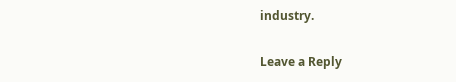industry.

Leave a Reply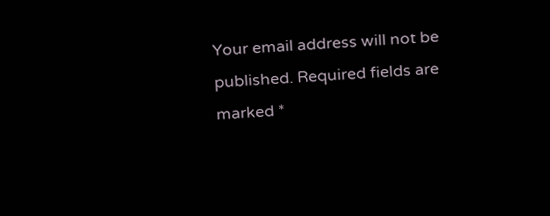Your email address will not be published. Required fields are marked *